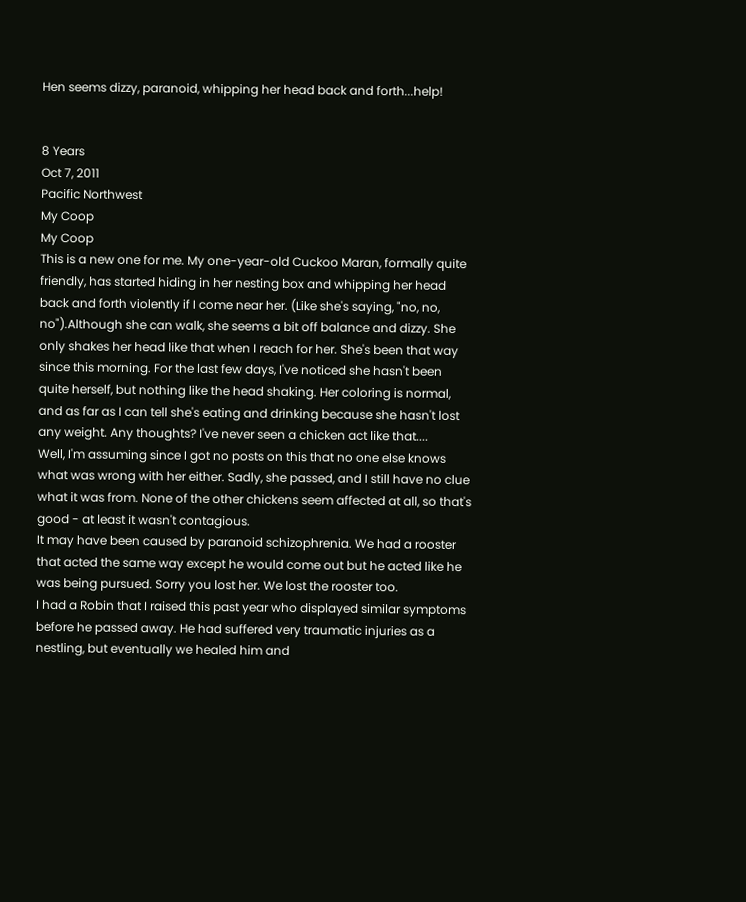Hen seems dizzy, paranoid, whipping her head back and forth...help!


8 Years
Oct 7, 2011
Pacific Northwest
My Coop
My Coop
This is a new one for me. My one-year-old Cuckoo Maran, formally quite friendly, has started hiding in her nesting box and whipping her head back and forth violently if I come near her. (Like she's saying, "no, no, no").Although she can walk, she seems a bit off balance and dizzy. She only shakes her head like that when I reach for her. She's been that way since this morning. For the last few days, I've noticed she hasn't been quite herself, but nothing like the head shaking. Her coloring is normal, and as far as I can tell she's eating and drinking because she hasn't lost any weight. Any thoughts? I've never seen a chicken act like that....
Well, I'm assuming since I got no posts on this that no one else knows what was wrong with her either. Sadly, she passed, and I still have no clue what it was from. None of the other chickens seem affected at all, so that's good - at least it wasn't contagious.
It may have been caused by paranoid schizophrenia. We had a rooster that acted the same way except he would come out but he acted like he was being pursued. Sorry you lost her. We lost the rooster too.
I had a Robin that I raised this past year who displayed similar symptoms before he passed away. He had suffered very traumatic injuries as a nestling, but eventually we healed him and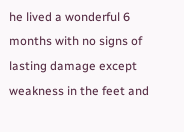he lived a wonderful 6 months with no signs of lasting damage except weakness in the feet and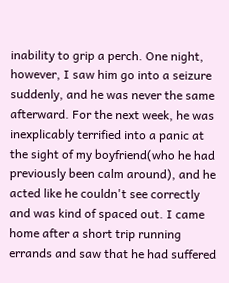inability to grip a perch. One night, however, I saw him go into a seizure suddenly, and he was never the same afterward. For the next week, he was inexplicably terrified into a panic at the sight of my boyfriend(who he had previously been calm around), and he acted like he couldn't see correctly and was kind of spaced out. I came home after a short trip running errands and saw that he had suffered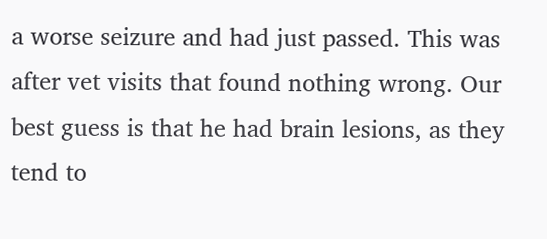a worse seizure and had just passed. This was after vet visits that found nothing wrong. Our best guess is that he had brain lesions, as they tend to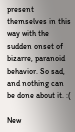present themselves in this way with the sudden onset of bizarre, paranoid behavior. So sad, and nothing can be done about it. :(

New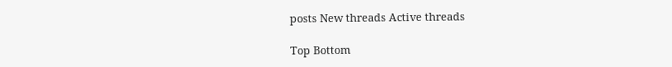posts New threads Active threads

Top Bottom